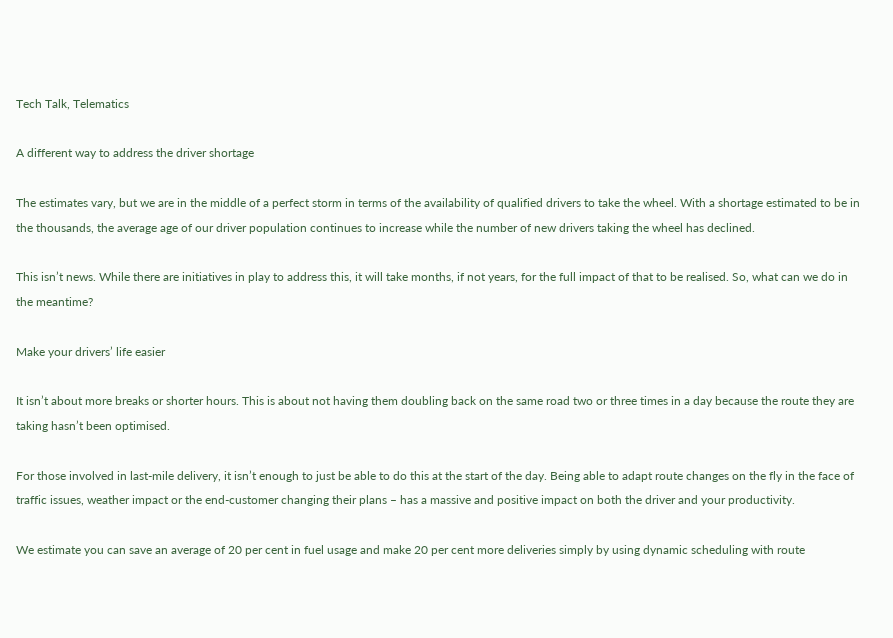Tech Talk, Telematics

A different way to address the driver shortage

The estimates vary, but we are in the middle of a perfect storm in terms of the availability of qualified drivers to take the wheel. With a shortage estimated to be in the thousands, the average age of our driver population continues to increase while the number of new drivers taking the wheel has declined.

This isn’t news. While there are initiatives in play to address this, it will take months, if not years, for the full impact of that to be realised. So, what can we do in the meantime?

Make your drivers’ life easier

It isn’t about more breaks or shorter hours. This is about not having them doubling back on the same road two or three times in a day because the route they are taking hasn’t been optimised.

For those involved in last-mile delivery, it isn’t enough to just be able to do this at the start of the day. Being able to adapt route changes on the fly in the face of traffic issues, weather impact or the end-customer changing their plans – has a massive and positive impact on both the driver and your productivity.

We estimate you can save an average of 20 per cent in fuel usage and make 20 per cent more deliveries simply by using dynamic scheduling with route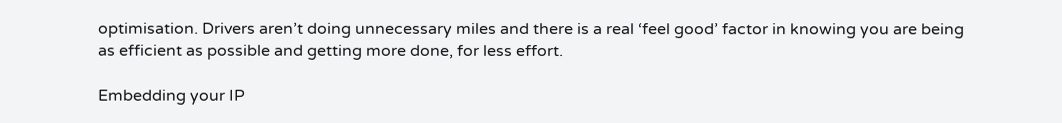optimisation. Drivers aren’t doing unnecessary miles and there is a real ‘feel good’ factor in knowing you are being as efficient as possible and getting more done, for less effort.

Embedding your IP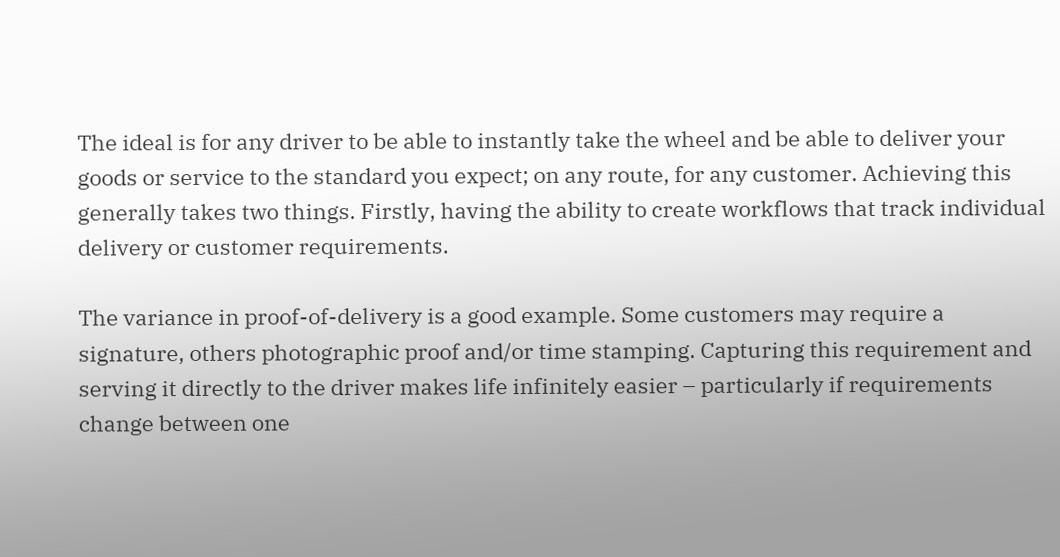The ideal is for any driver to be able to instantly take the wheel and be able to deliver your goods or service to the standard you expect; on any route, for any customer. Achieving this generally takes two things. Firstly, having the ability to create workflows that track individual delivery or customer requirements.

The variance in proof-of-delivery is a good example. Some customers may require a signature, others photographic proof and/or time stamping. Capturing this requirement and serving it directly to the driver makes life infinitely easier – particularly if requirements change between one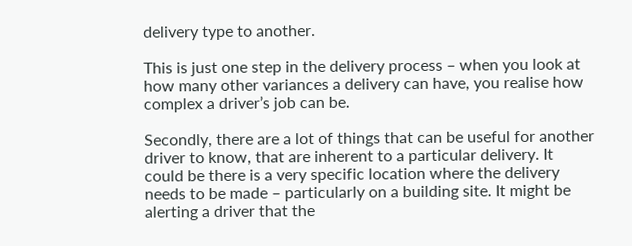delivery type to another.

This is just one step in the delivery process – when you look at how many other variances a delivery can have, you realise how complex a driver’s job can be.

Secondly, there are a lot of things that can be useful for another driver to know, that are inherent to a particular delivery. It could be there is a very specific location where the delivery needs to be made – particularly on a building site. It might be alerting a driver that the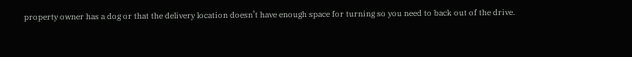property owner has a dog or that the delivery location doesn’t have enough space for turning so you need to back out of the drive.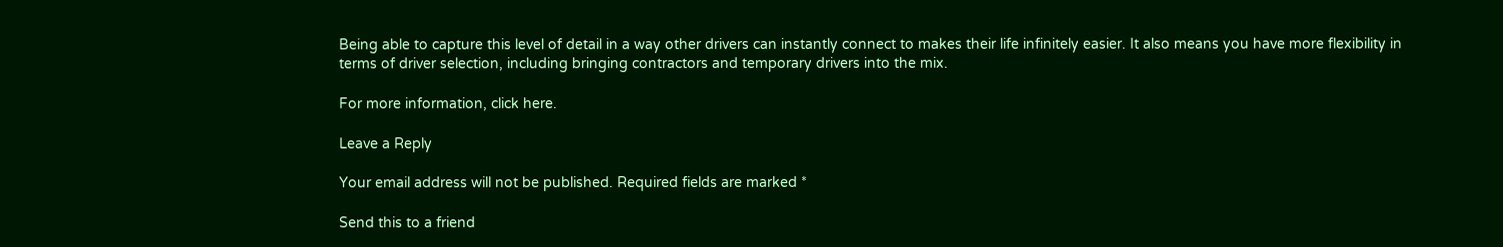Being able to capture this level of detail in a way other drivers can instantly connect to makes their life infinitely easier. It also means you have more flexibility in terms of driver selection, including bringing contractors and temporary drivers into the mix.

For more information, click here.

Leave a Reply

Your email address will not be published. Required fields are marked *

Send this to a friend